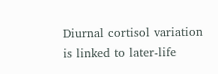Diurnal cortisol variation is linked to later-life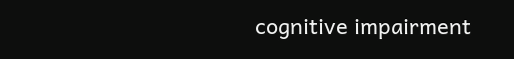cognitive impairment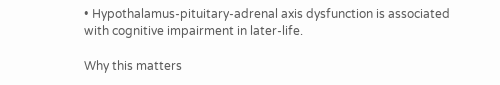• Hypothalamus-pituitary-adrenal axis dysfunction is associated with cognitive impairment in later-life.

Why this matters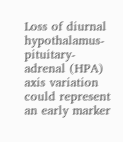Loss of diurnal hypothalamus-pituitary-adrenal (HPA) axis variation could represent an early marker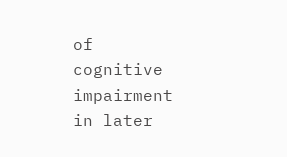of cognitive impairment in later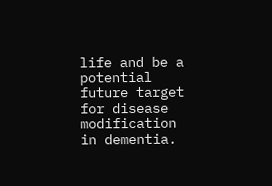life and be a potential future target for disease modification in dementia.